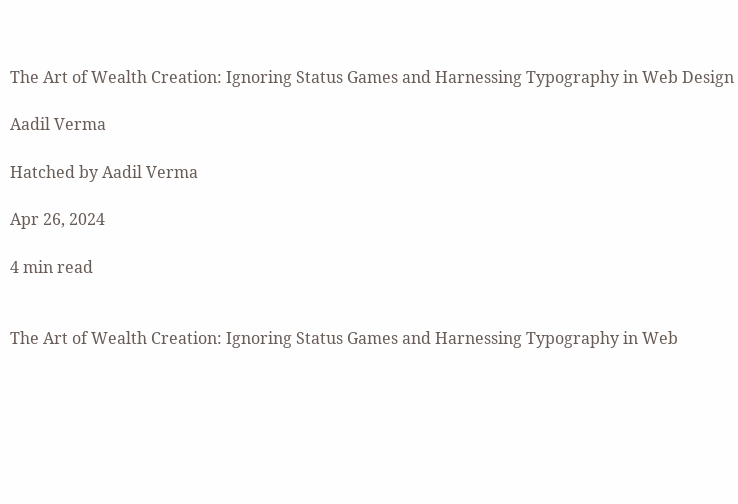The Art of Wealth Creation: Ignoring Status Games and Harnessing Typography in Web Design

Aadil Verma

Hatched by Aadil Verma

Apr 26, 2024

4 min read


The Art of Wealth Creation: Ignoring Status Games and Harnessing Typography in Web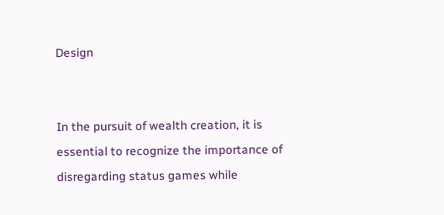Design


In the pursuit of wealth creation, it is essential to recognize the importance of disregarding status games while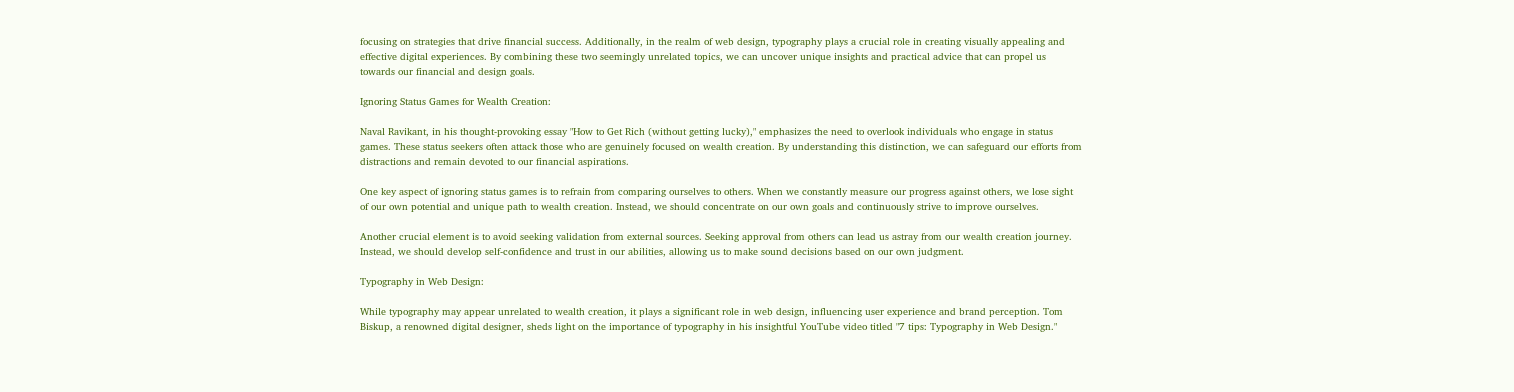focusing on strategies that drive financial success. Additionally, in the realm of web design, typography plays a crucial role in creating visually appealing and effective digital experiences. By combining these two seemingly unrelated topics, we can uncover unique insights and practical advice that can propel us towards our financial and design goals.

Ignoring Status Games for Wealth Creation:

Naval Ravikant, in his thought-provoking essay "How to Get Rich (without getting lucky)," emphasizes the need to overlook individuals who engage in status games. These status seekers often attack those who are genuinely focused on wealth creation. By understanding this distinction, we can safeguard our efforts from distractions and remain devoted to our financial aspirations.

One key aspect of ignoring status games is to refrain from comparing ourselves to others. When we constantly measure our progress against others, we lose sight of our own potential and unique path to wealth creation. Instead, we should concentrate on our own goals and continuously strive to improve ourselves.

Another crucial element is to avoid seeking validation from external sources. Seeking approval from others can lead us astray from our wealth creation journey. Instead, we should develop self-confidence and trust in our abilities, allowing us to make sound decisions based on our own judgment.

Typography in Web Design:

While typography may appear unrelated to wealth creation, it plays a significant role in web design, influencing user experience and brand perception. Tom Biskup, a renowned digital designer, sheds light on the importance of typography in his insightful YouTube video titled "7 tips: Typography in Web Design."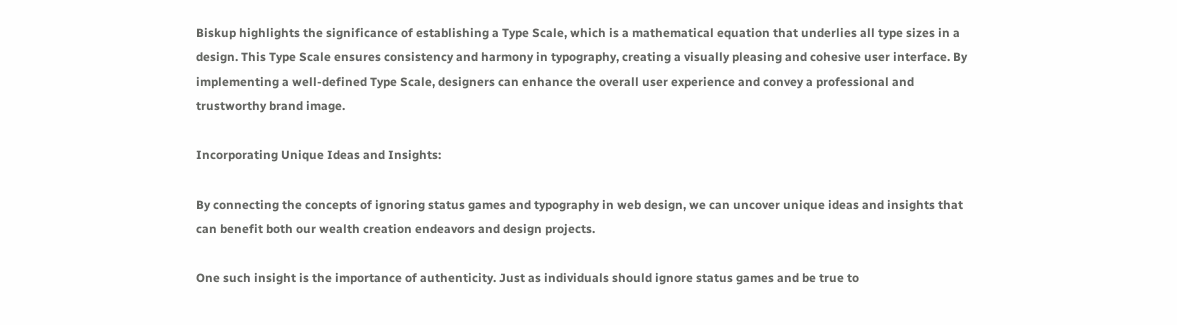Biskup highlights the significance of establishing a Type Scale, which is a mathematical equation that underlies all type sizes in a design. This Type Scale ensures consistency and harmony in typography, creating a visually pleasing and cohesive user interface. By implementing a well-defined Type Scale, designers can enhance the overall user experience and convey a professional and trustworthy brand image.

Incorporating Unique Ideas and Insights:

By connecting the concepts of ignoring status games and typography in web design, we can uncover unique ideas and insights that can benefit both our wealth creation endeavors and design projects.

One such insight is the importance of authenticity. Just as individuals should ignore status games and be true to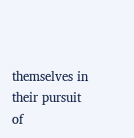themselves in their pursuit of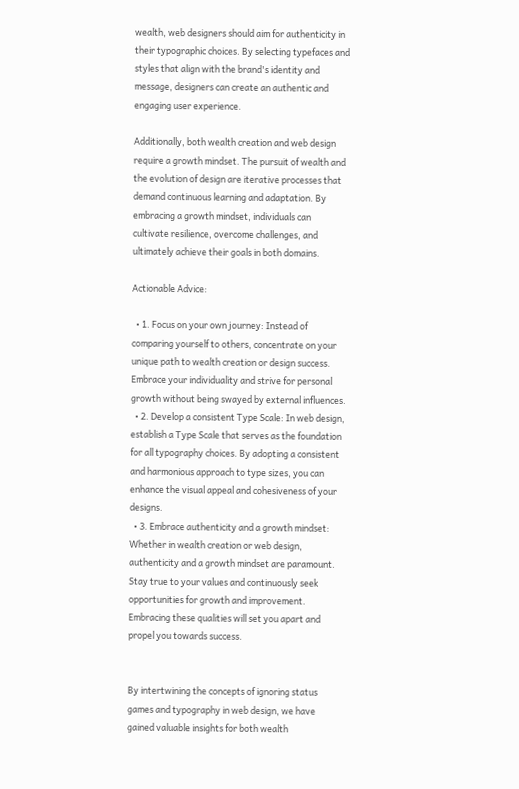wealth, web designers should aim for authenticity in their typographic choices. By selecting typefaces and styles that align with the brand's identity and message, designers can create an authentic and engaging user experience.

Additionally, both wealth creation and web design require a growth mindset. The pursuit of wealth and the evolution of design are iterative processes that demand continuous learning and adaptation. By embracing a growth mindset, individuals can cultivate resilience, overcome challenges, and ultimately achieve their goals in both domains.

Actionable Advice:

  • 1. Focus on your own journey: Instead of comparing yourself to others, concentrate on your unique path to wealth creation or design success. Embrace your individuality and strive for personal growth without being swayed by external influences.
  • 2. Develop a consistent Type Scale: In web design, establish a Type Scale that serves as the foundation for all typography choices. By adopting a consistent and harmonious approach to type sizes, you can enhance the visual appeal and cohesiveness of your designs.
  • 3. Embrace authenticity and a growth mindset: Whether in wealth creation or web design, authenticity and a growth mindset are paramount. Stay true to your values and continuously seek opportunities for growth and improvement. Embracing these qualities will set you apart and propel you towards success.


By intertwining the concepts of ignoring status games and typography in web design, we have gained valuable insights for both wealth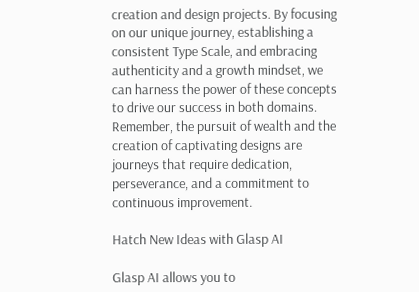creation and design projects. By focusing on our unique journey, establishing a consistent Type Scale, and embracing authenticity and a growth mindset, we can harness the power of these concepts to drive our success in both domains. Remember, the pursuit of wealth and the creation of captivating designs are journeys that require dedication, perseverance, and a commitment to continuous improvement.

Hatch New Ideas with Glasp AI

Glasp AI allows you to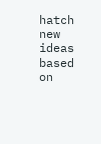hatch new ideas based on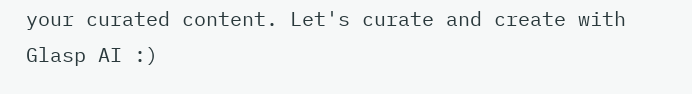your curated content. Let's curate and create with Glasp AI :)